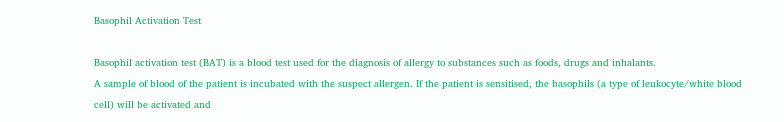Basophil Activation Test

Basophil activation test (BAT) is a blood test used for the diagnosis of allergy to substances such as foods, drugs and inhalants.
A sample of blood of the patient is incubated with the suspect allergen. If the patient is sensitised, the basophils (a type of leukocyte/white blood cell) will be activated and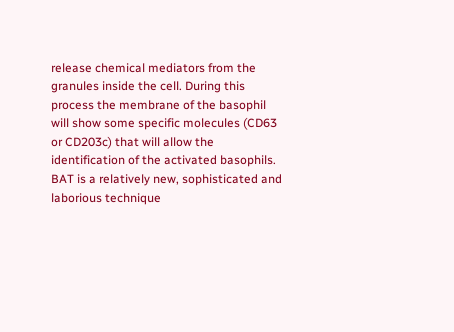release chemical mediators from the granules inside the cell. During this process the membrane of the basophil will show some specific molecules (CD63 or CD203c) that will allow the identification of the activated basophils.
BAT is a relatively new, sophisticated and laborious technique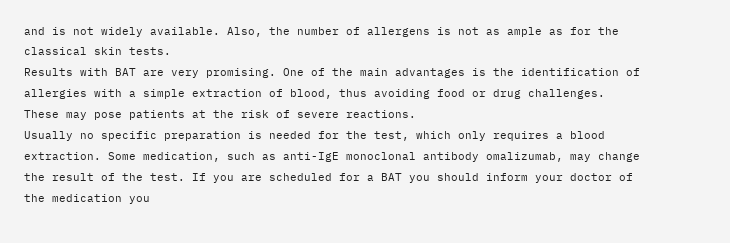and is not widely available. Also, the number of allergens is not as ample as for the classical skin tests.
Results with BAT are very promising. One of the main advantages is the identification of allergies with a simple extraction of blood, thus avoiding food or drug challenges. These may pose patients at the risk of severe reactions.
Usually no specific preparation is needed for the test, which only requires a blood extraction. Some medication, such as anti-IgE monoclonal antibody omalizumab, may change the result of the test. If you are scheduled for a BAT you should inform your doctor of the medication you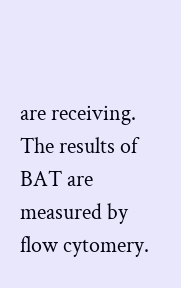are receiving.
The results of BAT are measured by flow cytomery.